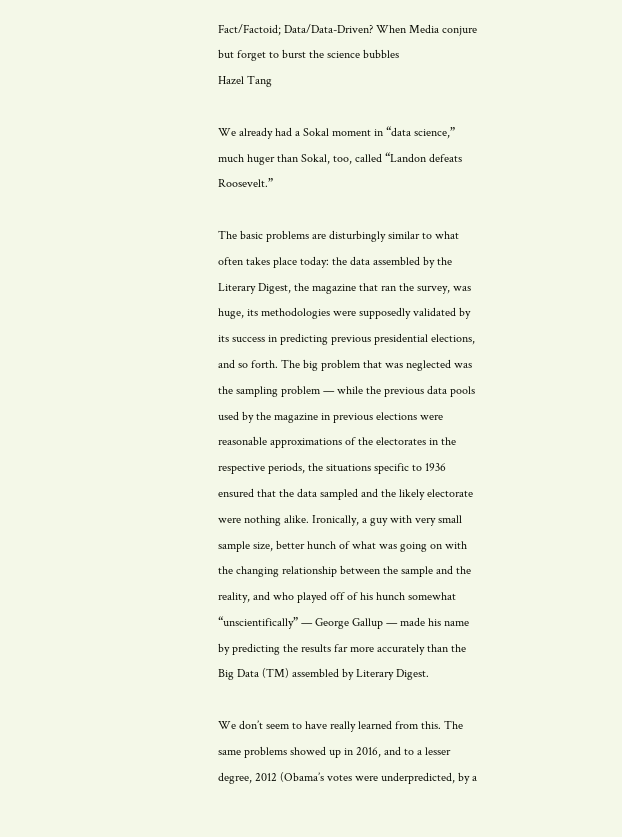Fact/Factoid; Data/Data-Driven? When Media conjure but forget to burst the science bubbles
Hazel Tang

We already had a Sokal moment in “data science,” much huger than Sokal, too, called “Landon defeats Roosevelt.”

The basic problems are disturbingly similar to what often takes place today: the data assembled by the Literary Digest, the magazine that ran the survey, was huge, its methodologies were supposedly validated by its success in predicting previous presidential elections, and so forth. The big problem that was neglected was the sampling problem — while the previous data pools used by the magazine in previous elections were reasonable approximations of the electorates in the respective periods, the situations specific to 1936 ensured that the data sampled and the likely electorate were nothing alike. Ironically, a guy with very small sample size, better hunch of what was going on with the changing relationship between the sample and the reality, and who played off of his hunch somewhat “unscientifically” — George Gallup — made his name by predicting the results far more accurately than the Big Data (TM) assembled by Literary Digest.

We don’t seem to have really learned from this. The same problems showed up in 2016, and to a lesser degree, 2012 (Obama’s votes were underpredicted, by a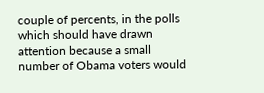couple of percents, in the polls which should have drawn attention because a small number of Obama voters would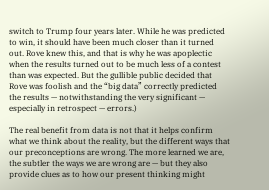switch to Trump four years later. While he was predicted to win, it should have been much closer than it turned out. Rove knew this, and that is why he was apoplectic when the results turned out to be much less of a contest than was expected. But the gullible public decided that Rove was foolish and the “big data” correctly predicted the results — notwithstanding the very significant — especially in retrospect — errors.)

The real benefit from data is not that it helps confirm what we think about the reality, but the different ways that our preconceptions are wrong. The more learned we are, the subtler the ways we are wrong are — but they also provide clues as to how our present thinking might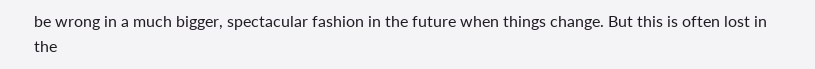be wrong in a much bigger, spectacular fashion in the future when things change. But this is often lost in the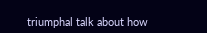triumphal talk about how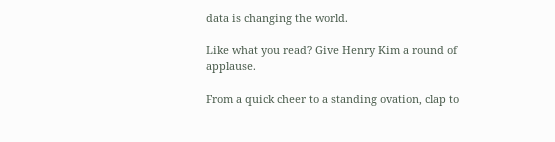data is changing the world.

Like what you read? Give Henry Kim a round of applause.

From a quick cheer to a standing ovation, clap to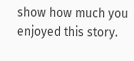show how much you enjoyed this story.